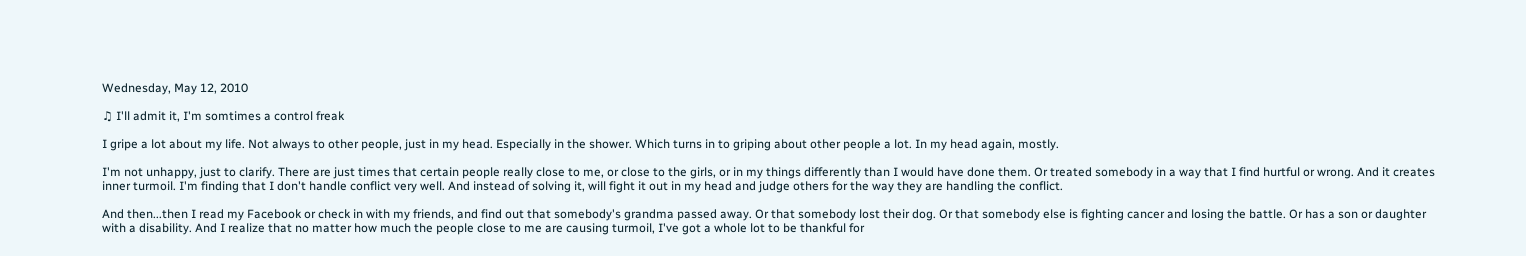Wednesday, May 12, 2010

♫ I'll admit it, I'm somtimes a control freak

I gripe a lot about my life. Not always to other people, just in my head. Especially in the shower. Which turns in to griping about other people a lot. In my head again, mostly.

I'm not unhappy, just to clarify. There are just times that certain people really close to me, or close to the girls, or in my things differently than I would have done them. Or treated somebody in a way that I find hurtful or wrong. And it creates inner turmoil. I'm finding that I don't handle conflict very well. And instead of solving it, will fight it out in my head and judge others for the way they are handling the conflict.

And then...then I read my Facebook or check in with my friends, and find out that somebody's grandma passed away. Or that somebody lost their dog. Or that somebody else is fighting cancer and losing the battle. Or has a son or daughter with a disability. And I realize that no matter how much the people close to me are causing turmoil, I've got a whole lot to be thankful for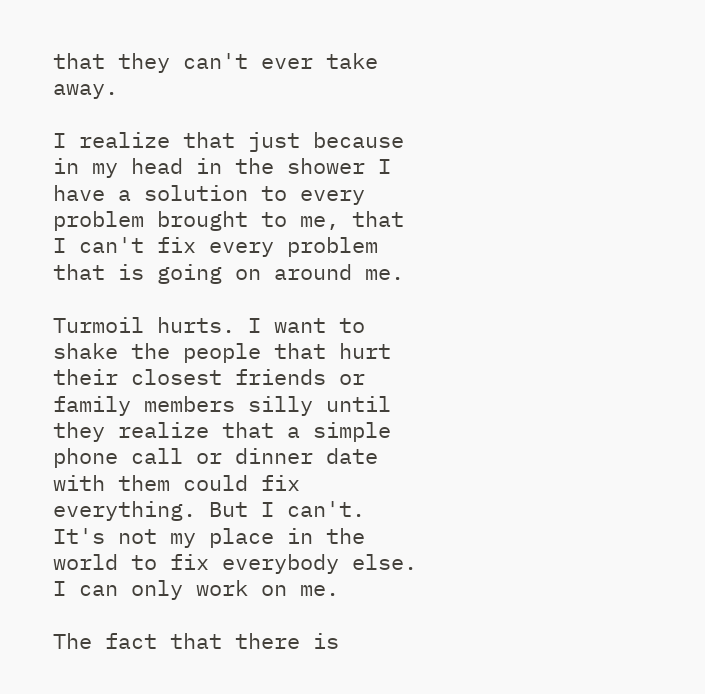that they can't ever take away.

I realize that just because in my head in the shower I have a solution to every problem brought to me, that I can't fix every problem that is going on around me.

Turmoil hurts. I want to shake the people that hurt their closest friends or family members silly until they realize that a simple phone call or dinner date with them could fix everything. But I can't. It's not my place in the world to fix everybody else. I can only work on me.

The fact that there is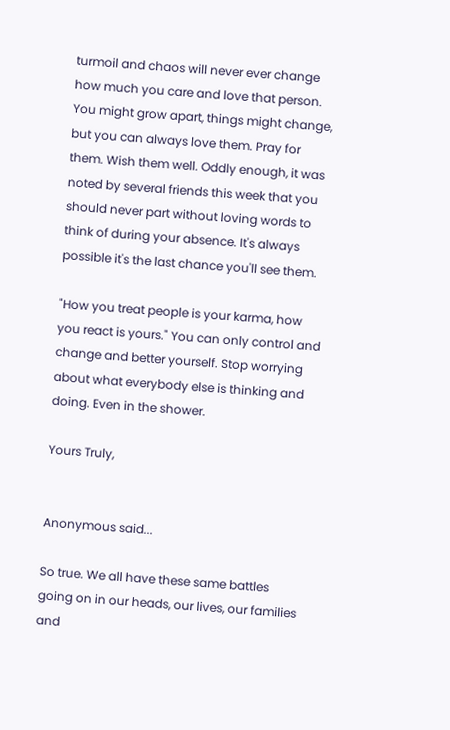turmoil and chaos will never ever change how much you care and love that person. You might grow apart, things might change, but you can always love them. Pray for them. Wish them well. Oddly enough, it was noted by several friends this week that you should never part without loving words to think of during your absence. It's always possible it's the last chance you'll see them.

"How you treat people is your karma, how you react is yours." You can only control and change and better yourself. Stop worrying about what everybody else is thinking and doing. Even in the shower.

Yours Truly,


Anonymous said...

So true. We all have these same battles going on in our heads, our lives, our families and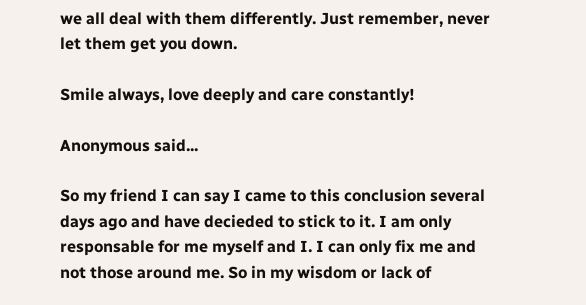we all deal with them differently. Just remember, never let them get you down.

Smile always, love deeply and care constantly!

Anonymous said...

So my friend I can say I came to this conclusion several days ago and have decieded to stick to it. I am only responsable for me myself and I. I can only fix me and not those around me. So in my wisdom or lack of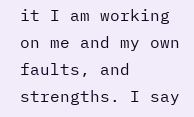it I am working on me and my own faults, and strengths. I say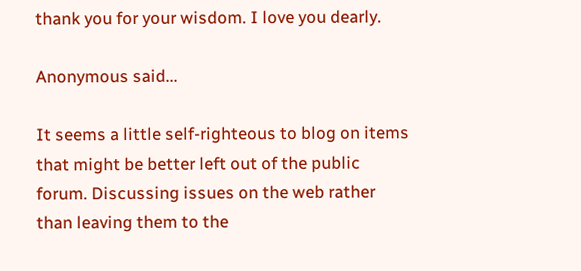thank you for your wisdom. I love you dearly.

Anonymous said...

It seems a little self-righteous to blog on items that might be better left out of the public forum. Discussing issues on the web rather than leaving them to the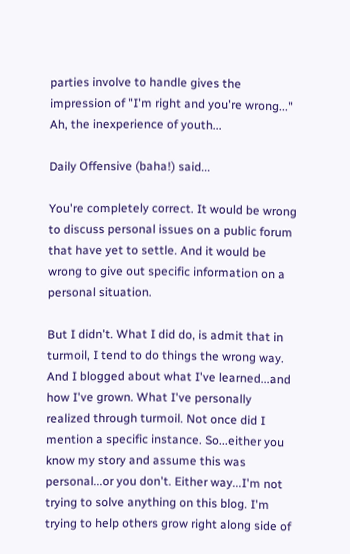parties involve to handle gives the impression of "I'm right and you're wrong..." Ah, the inexperience of youth...

Daily Offensive (baha!) said...

You're completely correct. It would be wrong to discuss personal issues on a public forum that have yet to settle. And it would be wrong to give out specific information on a personal situation.

But I didn't. What I did do, is admit that in turmoil, I tend to do things the wrong way. And I blogged about what I've learned...and how I've grown. What I've personally realized through turmoil. Not once did I mention a specific instance. So...either you know my story and assume this was personal...or you don't. Either way...I'm not trying to solve anything on this blog. I'm trying to help others grow right along side of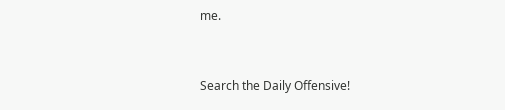me.


Search the Daily Offensive!